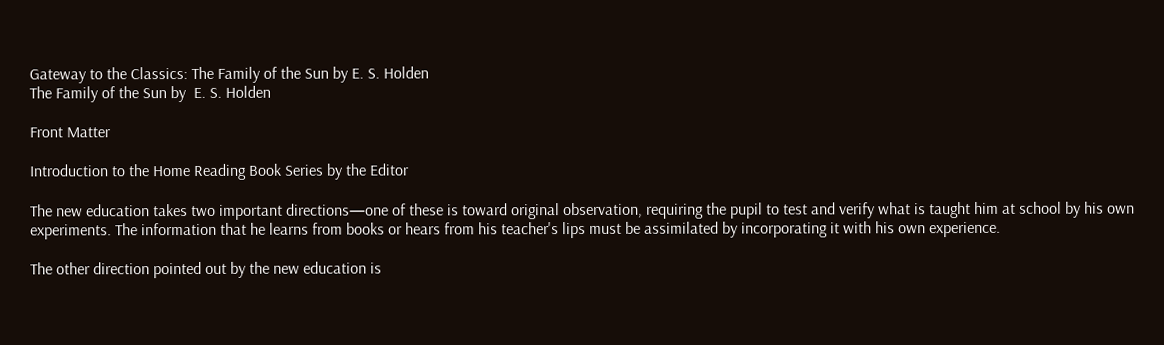Gateway to the Classics: The Family of the Sun by E. S. Holden
The Family of the Sun by  E. S. Holden

Front Matter

Introduction to the Home Reading Book Series by the Editor

The new education takes two important directions—one of these is toward original observation, requiring the pupil to test and verify what is taught him at school by his own experiments. The information that he learns from books or hears from his teacher's lips must be assimilated by incorporating it with his own experience.

The other direction pointed out by the new education is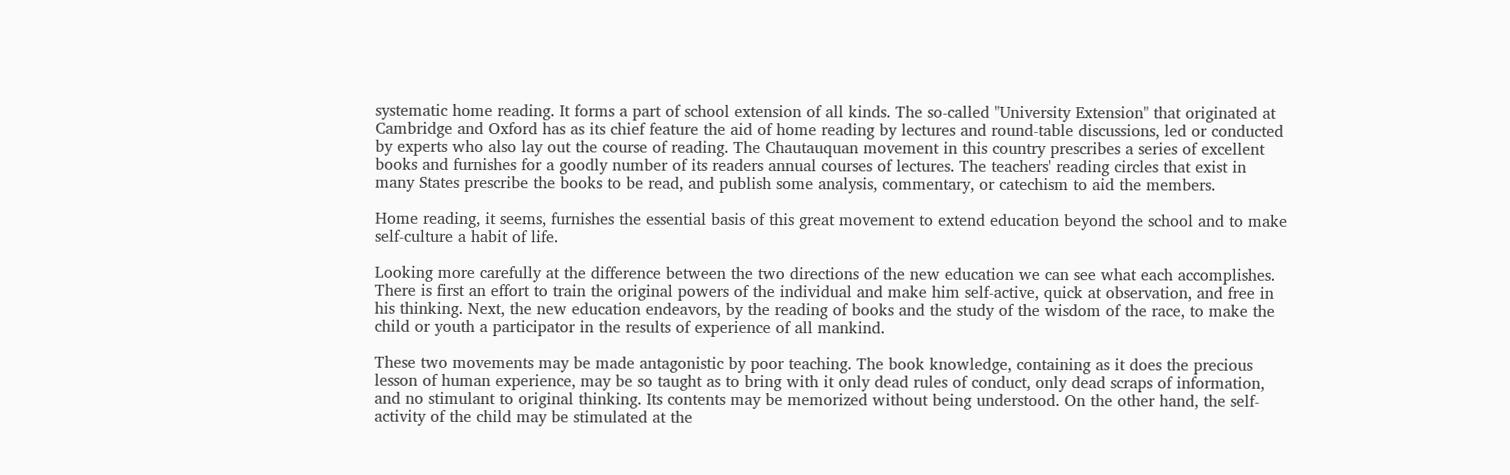systematic home reading. It forms a part of school extension of all kinds. The so-called "University Extension" that originated at Cambridge and Oxford has as its chief feature the aid of home reading by lectures and round-table discussions, led or conducted by experts who also lay out the course of reading. The Chautauquan movement in this country prescribes a series of excellent books and furnishes for a goodly number of its readers annual courses of lectures. The teachers' reading circles that exist in many States prescribe the books to be read, and publish some analysis, commentary, or catechism to aid the members.

Home reading, it seems, furnishes the essential basis of this great movement to extend education beyond the school and to make self-culture a habit of life.

Looking more carefully at the difference between the two directions of the new education we can see what each accomplishes. There is first an effort to train the original powers of the individual and make him self-active, quick at observation, and free in his thinking. Next, the new education endeavors, by the reading of books and the study of the wisdom of the race, to make the child or youth a participator in the results of experience of all mankind.

These two movements may be made antagonistic by poor teaching. The book knowledge, containing as it does the precious lesson of human experience, may be so taught as to bring with it only dead rules of conduct, only dead scraps of information, and no stimulant to original thinking. Its contents may be memorized without being understood. On the other hand, the self-activity of the child may be stimulated at the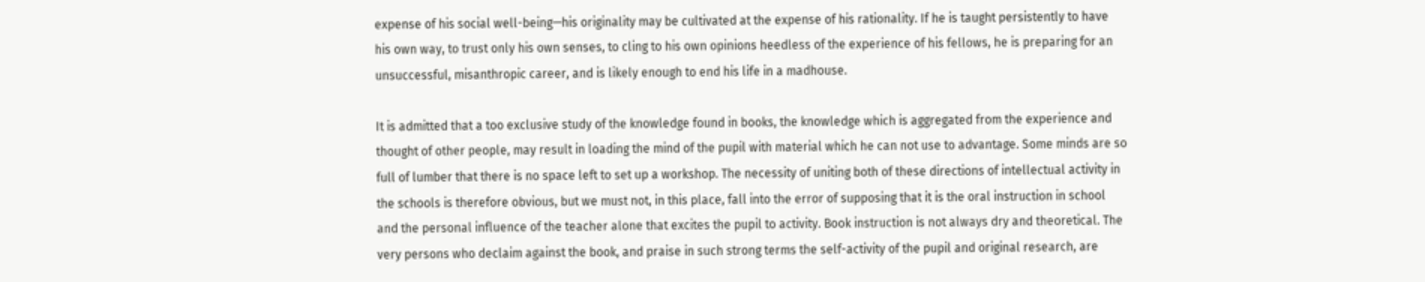expense of his social well-being—his originality may be cultivated at the expense of his rationality. If he is taught persistently to have his own way, to trust only his own senses, to cling to his own opinions heedless of the experience of his fellows, he is preparing for an unsuccessful, misanthropic career, and is likely enough to end his life in a madhouse.

It is admitted that a too exclusive study of the knowledge found in books, the knowledge which is aggregated from the experience and thought of other people, may result in loading the mind of the pupil with material which he can not use to advantage. Some minds are so full of lumber that there is no space left to set up a workshop. The necessity of uniting both of these directions of intellectual activity in the schools is therefore obvious, but we must not, in this place, fall into the error of supposing that it is the oral instruction in school and the personal influence of the teacher alone that excites the pupil to activity. Book instruction is not always dry and theoretical. The very persons who declaim against the book, and praise in such strong terms the self-activity of the pupil and original research, are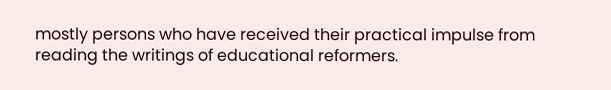mostly persons who have received their practical impulse from reading the writings of educational reformers.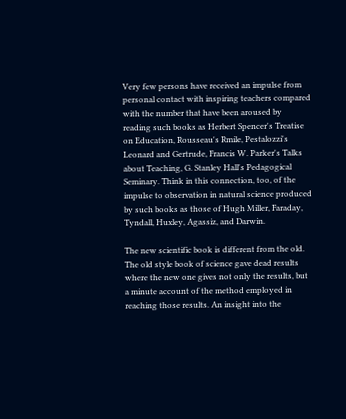Very few persons have received an impulse from personal contact with inspiring teachers compared with the number that have been aroused by reading such books as Herbert Spencer's Treatise on Education, Rousseau's Rmile, Pestalozzi's Leonard and Gertrude, Francis W. Parker's Talks about Teaching, G. Stanley Hall's Pedagogical Seminary. Think in this connection, too, of the impulse to observation in natural science produced by such books as those of Hugh Miller, Faraday, Tyndall, Huxley, Agassiz, and Darwin.

The new scientific book is different from the old. The old style book of science gave dead results where the new one gives not only the results, but a minute account of the method employed in reaching those results. An insight into the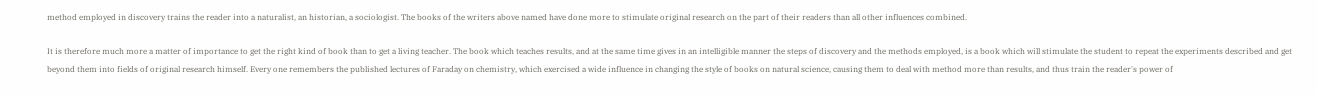method employed in discovery trains the reader into a naturalist, an historian, a sociologist. The books of the writers above named have done more to stimulate original research on the part of their readers than all other influences combined.

It is therefore much more a matter of importance to get the right kind of book than to get a living teacher. The book which teaches results, and at the same time gives in an intelligible manner the steps of discovery and the methods employed, is a book which will stimulate the student to repeat the experiments described and get beyond them into fields of original research himself. Every one remembers the published lectures of Faraday on chemistry, which exercised a wide influence in changing the style of books on natural science, causing them to deal with method more than results, and thus train the reader's power of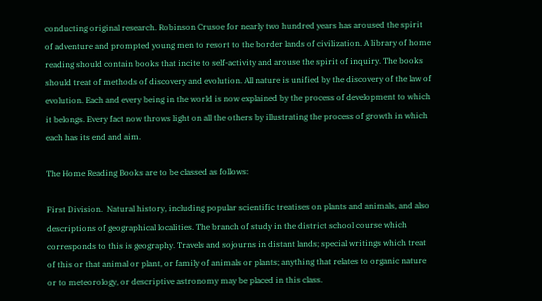conducting original research. Robinson Crusoe for nearly two hundred years has aroused the spirit of adventure and prompted young men to resort to the border lands of civilization. A library of home reading should contain books that incite to self-activity and arouse the spirit of inquiry. The books should treat of methods of discovery and evolution. All nature is unified by the discovery of the law of evolution. Each and every being in the world is now explained by the process of development to which it belongs. Every fact now throws light on all the others by illustrating the process of growth in which each has its end and aim.

The Home Reading Books are to be classed as follows:

First Division.  Natural history, including popular scientific treatises on plants and animals, and also descriptions of geographical localities. The branch of study in the district school course which corresponds to this is geography. Travels and sojourns in distant lands; special writings which treat of this or that animal or plant, or family of animals or plants; anything that relates to organic nature or to meteorology, or descriptive astronomy may be placed in this class.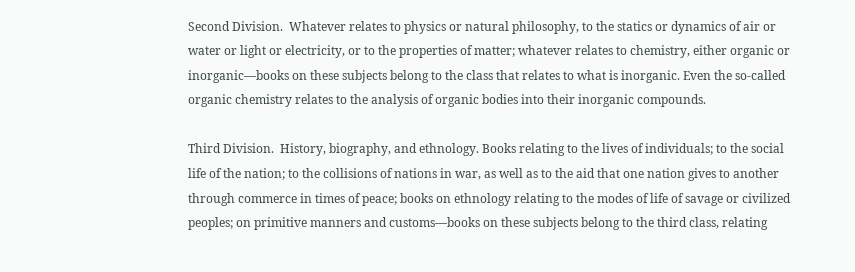Second Division.  Whatever relates to physics or natural philosophy, to the statics or dynamics of air or water or light or electricity, or to the properties of matter; whatever relates to chemistry, either organic or inorganic—books on these subjects belong to the class that relates to what is inorganic. Even the so-called organic chemistry relates to the analysis of organic bodies into their inorganic compounds.

Third Division.  History, biography, and ethnology. Books relating to the lives of individuals; to the social life of the nation; to the collisions of nations in war, as well as to the aid that one nation gives to another through commerce in times of peace; books on ethnology relating to the modes of life of savage or civilized peoples; on primitive manners and customs—books on these subjects belong to the third class, relating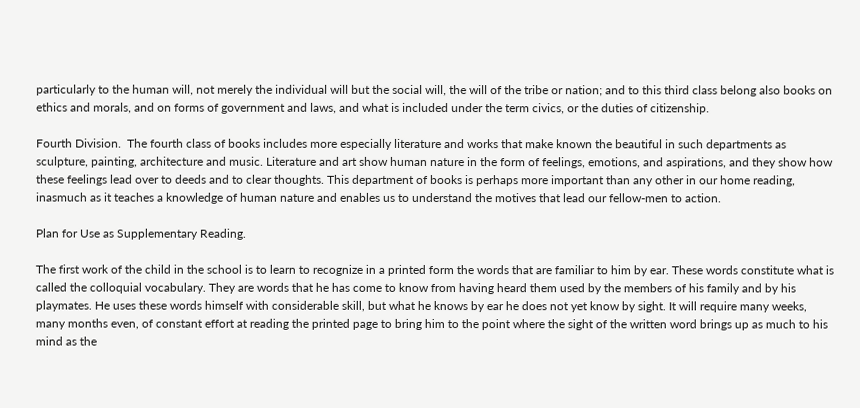particularly to the human will, not merely the individual will but the social will, the will of the tribe or nation; and to this third class belong also books on ethics and morals, and on forms of government and laws, and what is included under the term civics, or the duties of citizenship.

Fourth Division.  The fourth class of books includes more especially literature and works that make known the beautiful in such departments as sculpture, painting, architecture and music. Literature and art show human nature in the form of feelings, emotions, and aspirations, and they show how these feelings lead over to deeds and to clear thoughts. This department of books is perhaps more important than any other in our home reading, inasmuch as it teaches a knowledge of human nature and enables us to understand the motives that lead our fellow-men to action.

Plan for Use as Supplementary Reading.

The first work of the child in the school is to learn to recognize in a printed form the words that are familiar to him by ear. These words constitute what is called the colloquial vocabulary. They are words that he has come to know from having heard them used by the members of his family and by his playmates. He uses these words himself with considerable skill, but what he knows by ear he does not yet know by sight. It will require many weeks, many months even, of constant effort at reading the printed page to bring him to the point where the sight of the written word brings up as much to his mind as the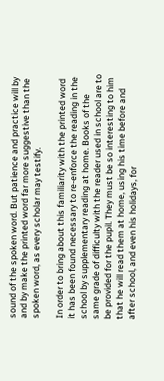sound of the spoken word. But patience and practice will by and by make the printed word far more suggestive than the spoken word, as every scholar may testify.

In order to bring about this familiarity with the printed word it has been found necessary to re-enforce the reading in the school by supplementary reading at home. Books of the same grade of difficulty with the reader used in school are to be provided for the pupil. They must be so interesting to him that he will read them at home, using his time before and after school, and even his holidays, for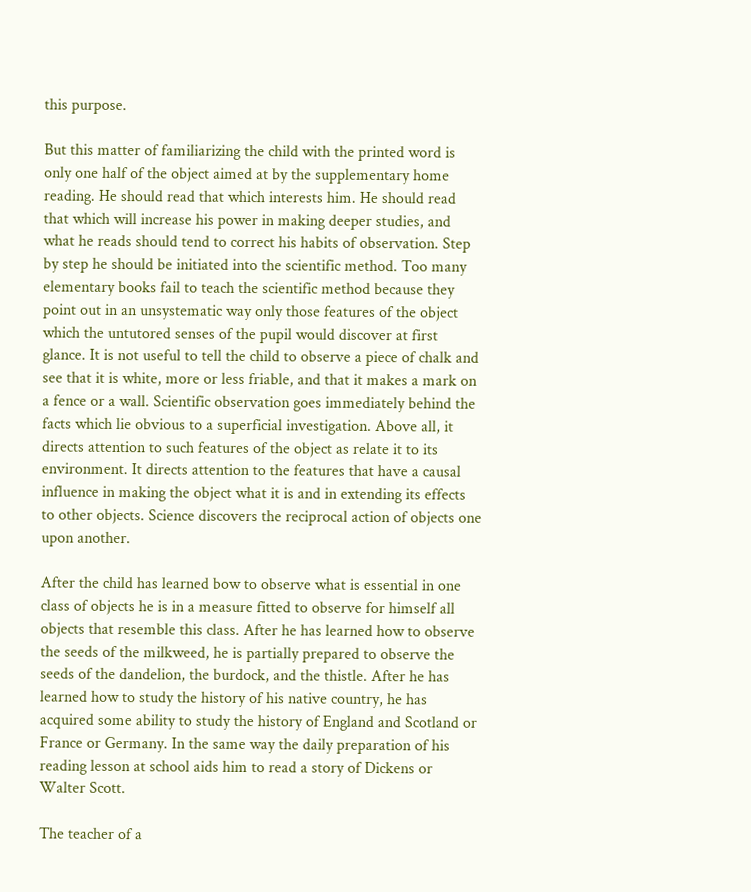this purpose.

But this matter of familiarizing the child with the printed word is only one half of the object aimed at by the supplementary home reading. He should read that which interests him. He should read that which will increase his power in making deeper studies, and what he reads should tend to correct his habits of observation. Step by step he should be initiated into the scientific method. Too many elementary books fail to teach the scientific method because they point out in an unsystematic way only those features of the object which the untutored senses of the pupil would discover at first glance. It is not useful to tell the child to observe a piece of chalk and see that it is white, more or less friable, and that it makes a mark on a fence or a wall. Scientific observation goes immediately behind the facts which lie obvious to a superficial investigation. Above all, it directs attention to such features of the object as relate it to its environment. It directs attention to the features that have a causal influence in making the object what it is and in extending its effects to other objects. Science discovers the reciprocal action of objects one upon another.

After the child has learned bow to observe what is essential in one class of objects he is in a measure fitted to observe for himself all objects that resemble this class. After he has learned how to observe the seeds of the milkweed, he is partially prepared to observe the seeds of the dandelion, the burdock, and the thistle. After he has learned how to study the history of his native country, he has acquired some ability to study the history of England and Scotland or France or Germany. In the same way the daily preparation of his reading lesson at school aids him to read a story of Dickens or Walter Scott.

The teacher of a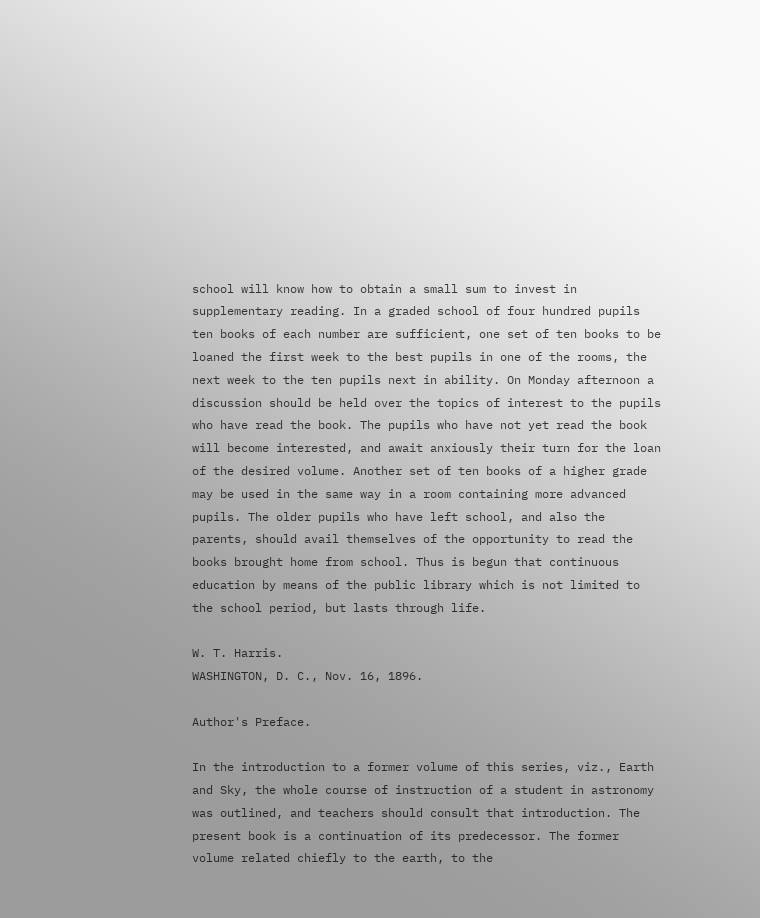school will know how to obtain a small sum to invest in supplementary reading. In a graded school of four hundred pupils ten books of each number are sufficient, one set of ten books to be loaned the first week to the best pupils in one of the rooms, the next week to the ten pupils next in ability. On Monday afternoon a discussion should be held over the topics of interest to the pupils who have read the book. The pupils who have not yet read the book will become interested, and await anxiously their turn for the loan of the desired volume. Another set of ten books of a higher grade may be used in the same way in a room containing more advanced pupils. The older pupils who have left school, and also the parents, should avail themselves of the opportunity to read the books brought home from school. Thus is begun that continuous education by means of the public library which is not limited to the school period, but lasts through life.

W. T. Harris.
WASHINGTON, D. C., Nov. 16, 1896.

Author's Preface.

In the introduction to a former volume of this series, viz., Earth and Sky, the whole course of instruction of a student in astronomy was outlined, and teachers should consult that introduction. The present book is a continuation of its predecessor. The former volume related chiefly to the earth, to the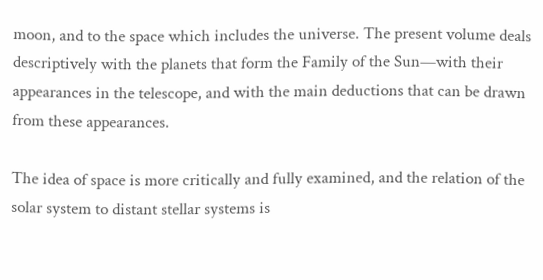moon, and to the space which includes the universe. The present volume deals descriptively with the planets that form the Family of the Sun—with their appearances in the telescope, and with the main deductions that can be drawn from these appearances.

The idea of space is more critically and fully examined, and the relation of the solar system to distant stellar systems is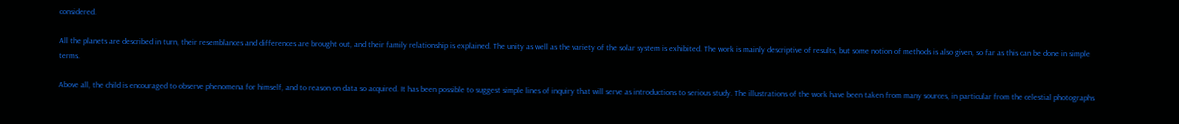considered.

All the planets are described in turn, their resemblances and differences are brought out, and their family relationship is explained. The unity as well as the variety of the solar system is exhibited. The work is mainly descriptive of results, but some notion of methods is also given, so far as this can be done in simple terms.

Above all, the child is encouraged to observe phenomena for himself, and to reason on data so acquired. It has been possible to suggest simple lines of inquiry that will serve as introductions to serious study. The illustrations of the work have been taken from many sources, in particular from the celestial photographs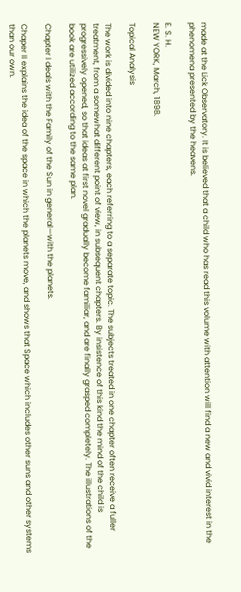made at the Lick Observatory. It is believed that a child who has read this volume with attention will find a new and vivid interest in the phenomena presented by the heavens.

E. S. H.
NEW YORK, March, 1898.

Topical Analysis

The work is divided into nine chapters, each referring to a separate topic. The subjects treated in one chapter often receive a fuller treatment, from a somewhat different point of view, in subsequent chapters. By insistence of this kind the mind of the child is progressively opened, so that ideas at first novel gradually become familiar, and are finally grasped completely. The illustrations of the book are utilized according to the same plan.

Chapter I deals with the Family of the Sun in general—with the planets.

Chaper II explains the idea of the space in which the planets move, and shows that Space which includes other suns and other systems than our own.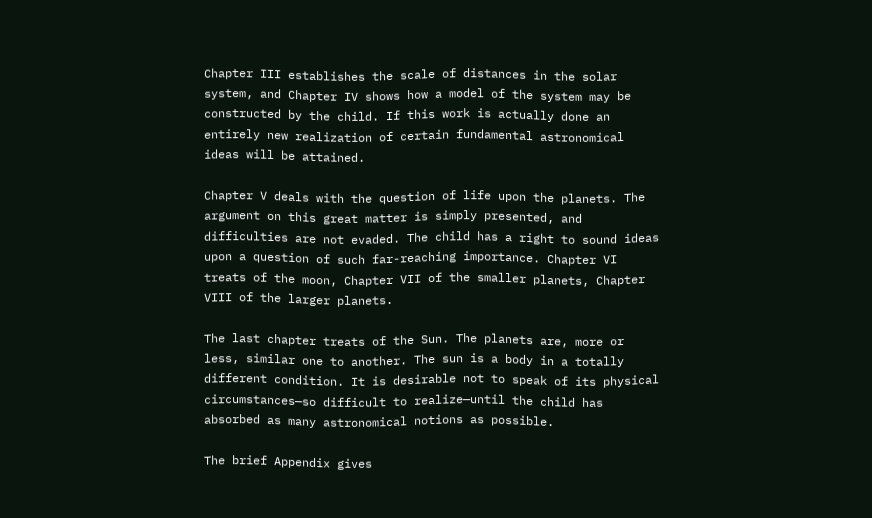Chapter III establishes the scale of distances in the solar system, and Chapter IV shows how a model of the system may be constructed by the child. If this work is actually done an entirely new realization of certain fundamental astronomical ideas will be attained.

Chapter V deals with the question of life upon the planets. The argument on this great matter is simply presented, and difficulties are not evaded. The child has a right to sound ideas upon a question of such far-reaching importance. Chapter VI treats of the moon, Chapter VII of the smaller planets, Chapter VIII of the larger planets.

The last chapter treats of the Sun. The planets are, more or less, similar one to another. The sun is a body in a totally different condition. It is desirable not to speak of its physical circumstances—so difficult to realize—until the child has absorbed as many astronomical notions as possible.

The brief Appendix gives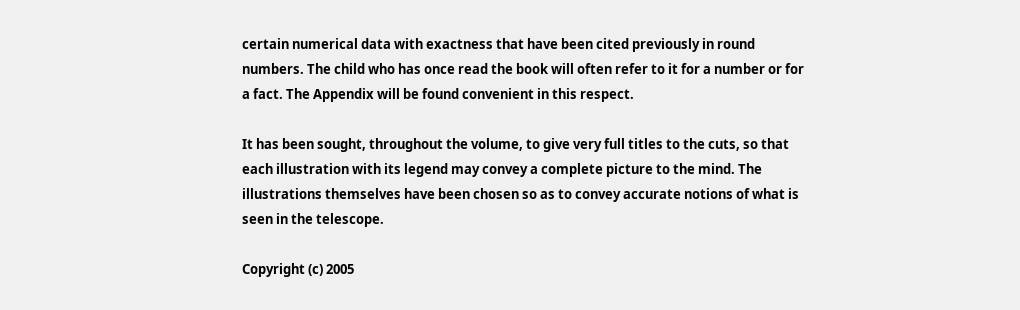certain numerical data with exactness that have been cited previously in round numbers. The child who has once read the book will often refer to it for a number or for a fact. The Appendix will be found convenient in this respect.

It has been sought, throughout the volume, to give very full titles to the cuts, so that each illustration with its legend may convey a complete picture to the mind. The illustrations themselves have been chosen so as to convey accurate notions of what is seen in the telescope.

Copyright (c) 2005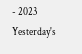- 2023   Yesterday's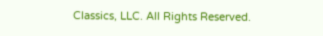Classics, LLC. All Rights Reserved.